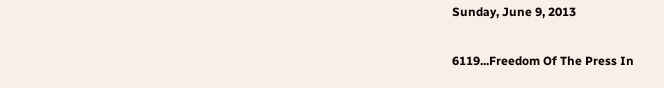Sunday, June 9, 2013

6119...Freedom Of The Press In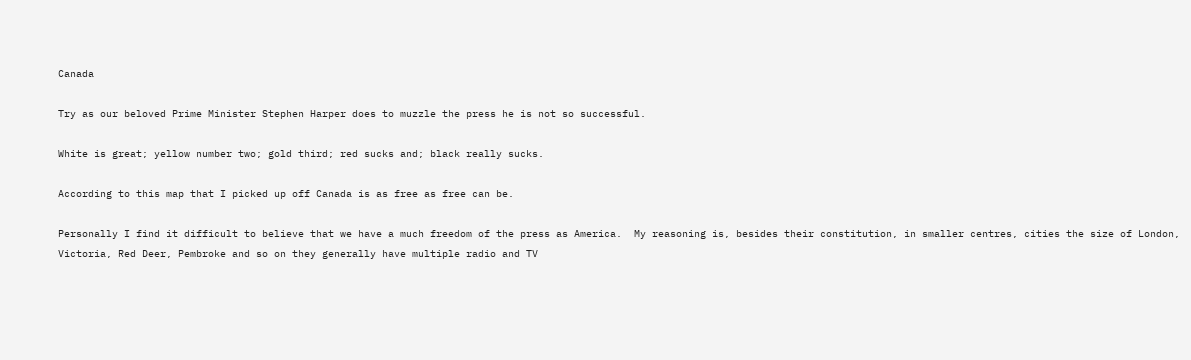Canada

Try as our beloved Prime Minister Stephen Harper does to muzzle the press he is not so successful.

White is great; yellow number two; gold third; red sucks and; black really sucks.

According to this map that I picked up off Canada is as free as free can be.

Personally I find it difficult to believe that we have a much freedom of the press as America.  My reasoning is, besides their constitution, in smaller centres, cities the size of London, Victoria, Red Deer, Pembroke and so on they generally have multiple radio and TV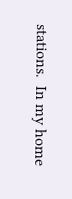stations.  In my home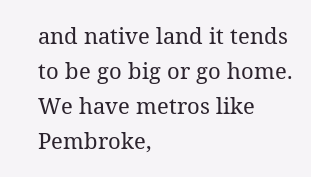and native land it tends to be go big or go home.  We have metros like Pembroke,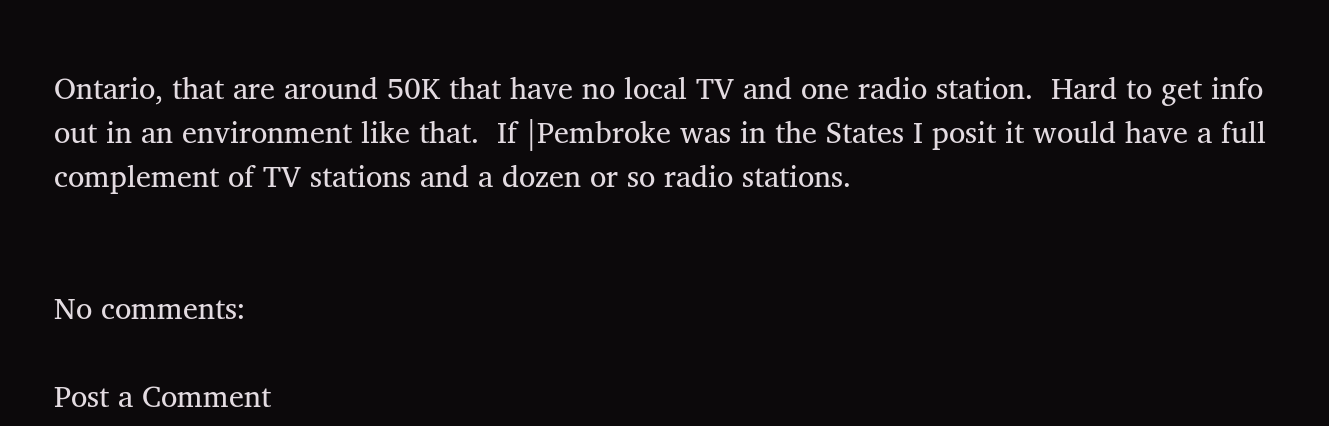Ontario, that are around 50K that have no local TV and one radio station.  Hard to get info out in an environment like that.  If |Pembroke was in the States I posit it would have a full complement of TV stations and a dozen or so radio stations.


No comments:

Post a Comment